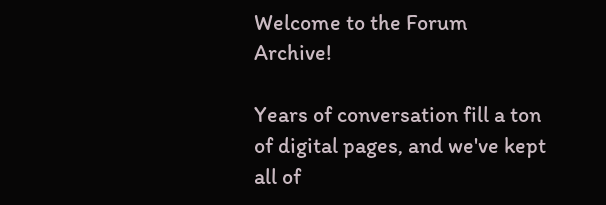Welcome to the Forum Archive!

Years of conversation fill a ton of digital pages, and we've kept all of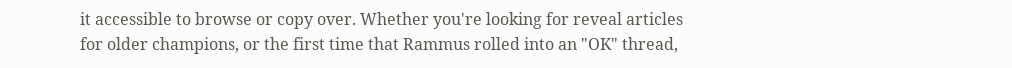it accessible to browse or copy over. Whether you're looking for reveal articles for older champions, or the first time that Rammus rolled into an "OK" thread,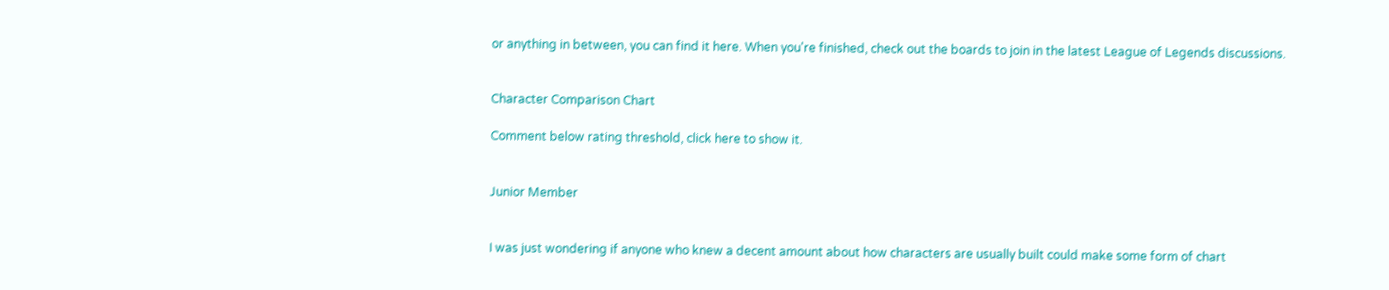or anything in between, you can find it here. When you're finished, check out the boards to join in the latest League of Legends discussions.


Character Comparison Chart

Comment below rating threshold, click here to show it.


Junior Member


I was just wondering if anyone who knew a decent amount about how characters are usually built could make some form of chart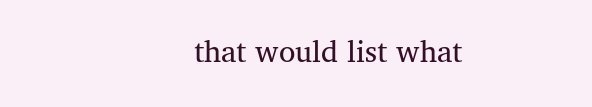that would list what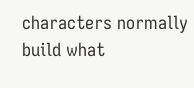characters normally build what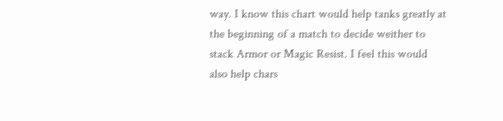way. I know this chart would help tanks greatly at the beginning of a match to decide weither to stack Armor or Magic Resist. I feel this would also help chars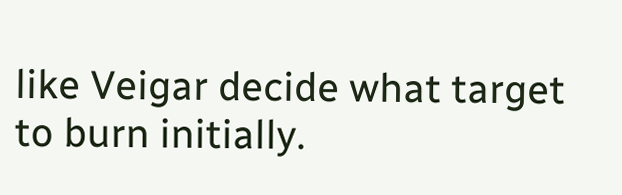like Veigar decide what target to burn initially.